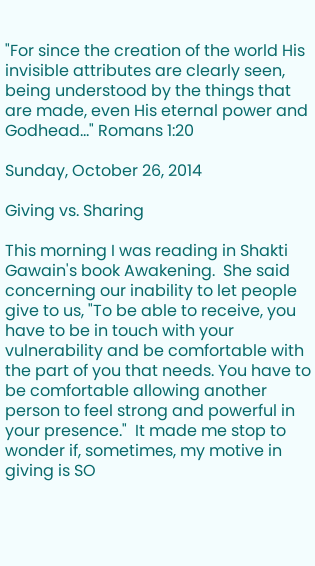"For since the creation of the world His invisible attributes are clearly seen, being understood by the things that are made, even His eternal power and Godhead..." Romans 1:20

Sunday, October 26, 2014

Giving vs. Sharing

This morning I was reading in Shakti Gawain's book Awakening.  She said concerning our inability to let people give to us, "To be able to receive, you have to be in touch with your vulnerability and be comfortable with the part of you that needs. You have to be comfortable allowing another person to feel strong and powerful in your presence."  It made me stop to wonder if, sometimes, my motive in giving is SO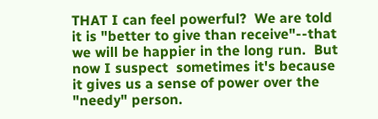THAT I can feel powerful?  We are told it is "better to give than receive"--that we will be happier in the long run.  But now I suspect  sometimes it's because it gives us a sense of power over the "needy" person.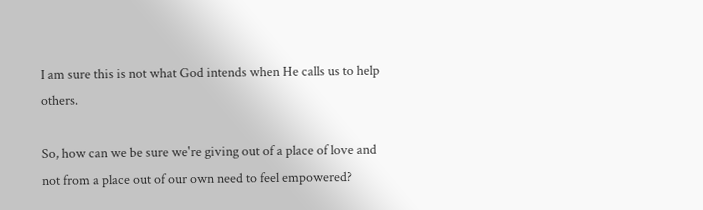I am sure this is not what God intends when He calls us to help others.

So, how can we be sure we're giving out of a place of love and not from a place out of our own need to feel empowered?